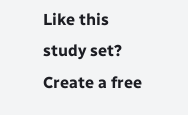Like this study set? Create a free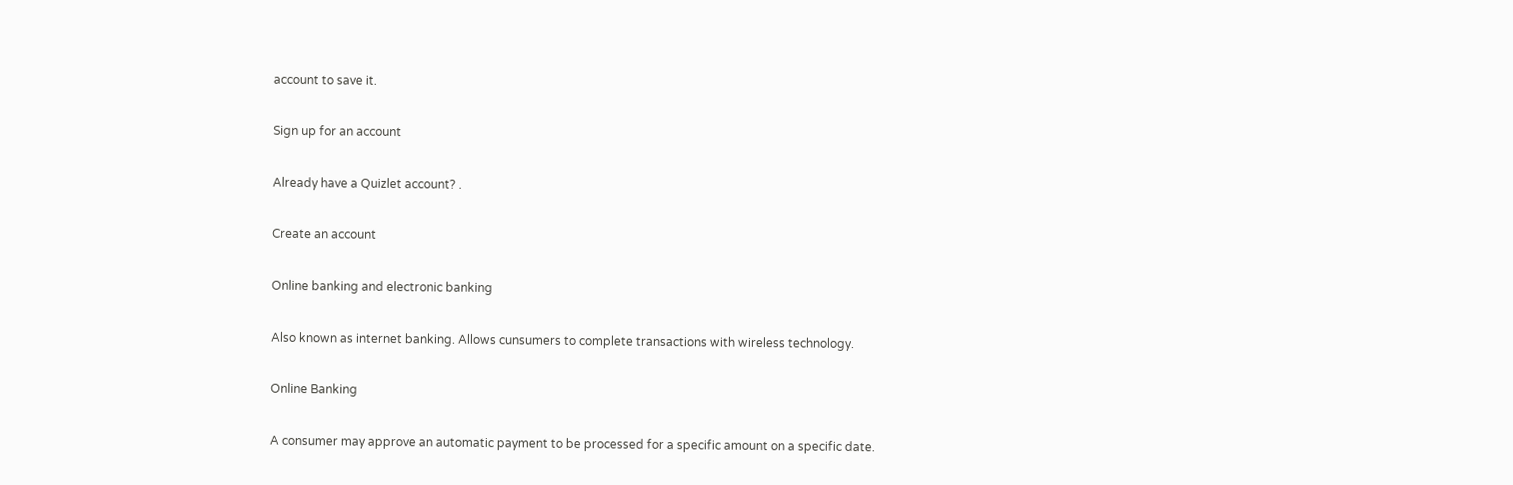account to save it.

Sign up for an account

Already have a Quizlet account? .

Create an account

Online banking and electronic banking

Also known as internet banking. Allows cunsumers to complete transactions with wireless technology.

Online Banking

A consumer may approve an automatic payment to be processed for a specific amount on a specific date.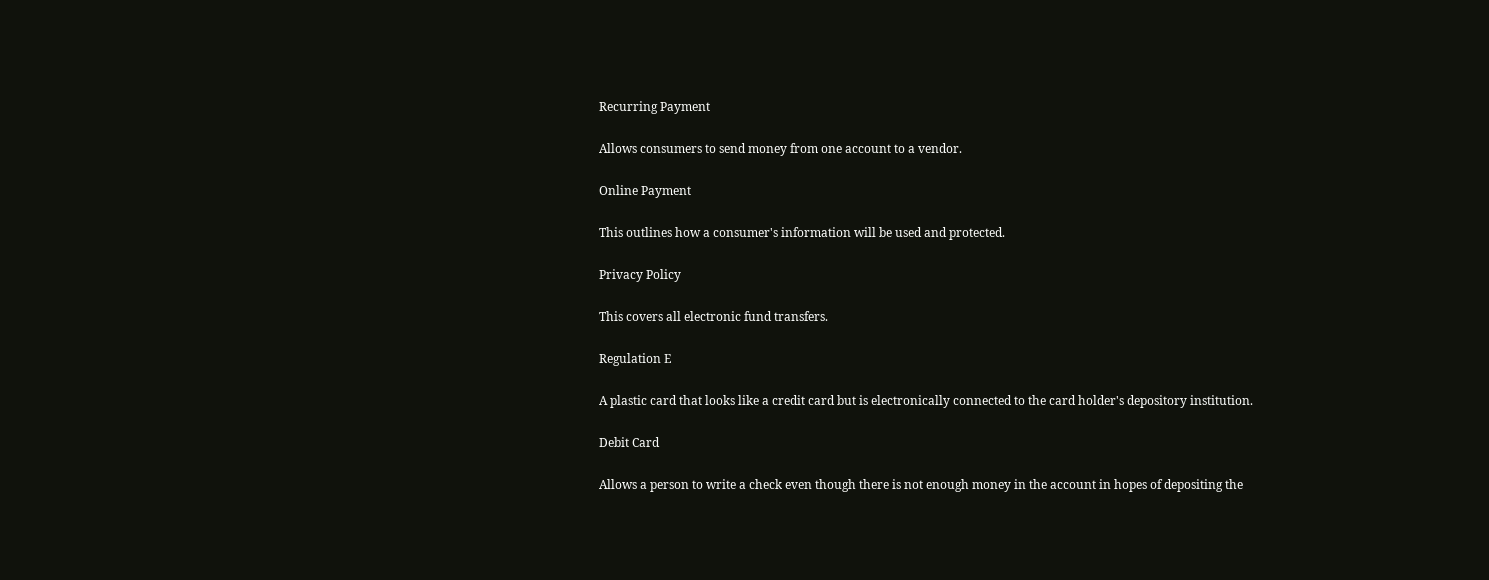Recurring Payment

Allows consumers to send money from one account to a vendor.

Online Payment

This outlines how a consumer's information will be used and protected.

Privacy Policy

This covers all electronic fund transfers.

Regulation E

A plastic card that looks like a credit card but is electronically connected to the card holder's depository institution.

Debit Card

Allows a person to write a check even though there is not enough money in the account in hopes of depositing the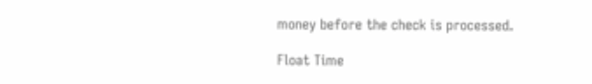money before the check is processed.

Float Time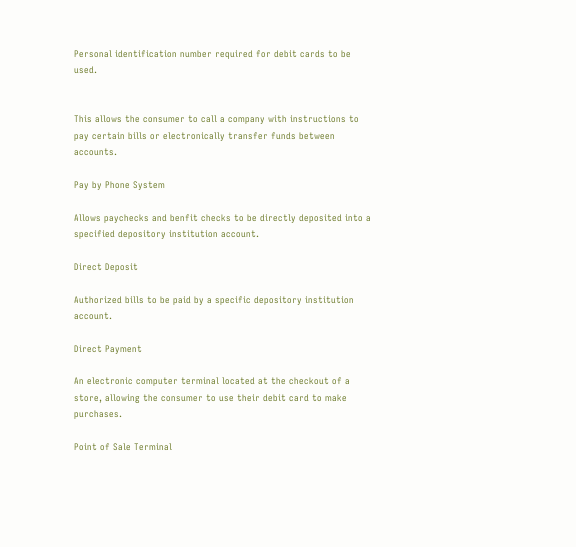Personal identification number required for debit cards to be used.


This allows the consumer to call a company with instructions to pay certain bills or electronically transfer funds between accounts.

Pay by Phone System

Allows paychecks and benfit checks to be directly deposited into a specified depository institution account.

Direct Deposit

Authorized bills to be paid by a specific depository institution account.

Direct Payment

An electronic computer terminal located at the checkout of a store, allowing the consumer to use their debit card to make purchases.

Point of Sale Terminal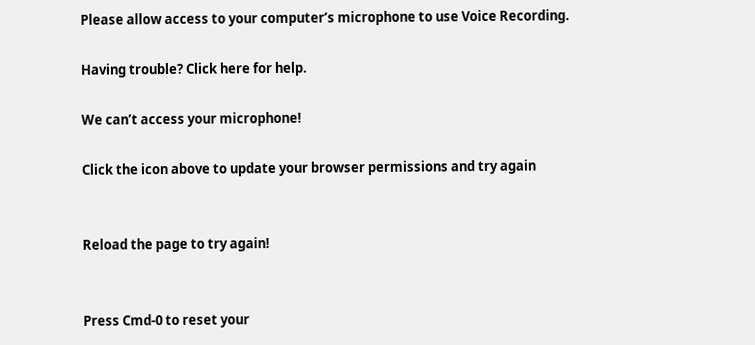Please allow access to your computer’s microphone to use Voice Recording.

Having trouble? Click here for help.

We can’t access your microphone!

Click the icon above to update your browser permissions and try again


Reload the page to try again!


Press Cmd-0 to reset your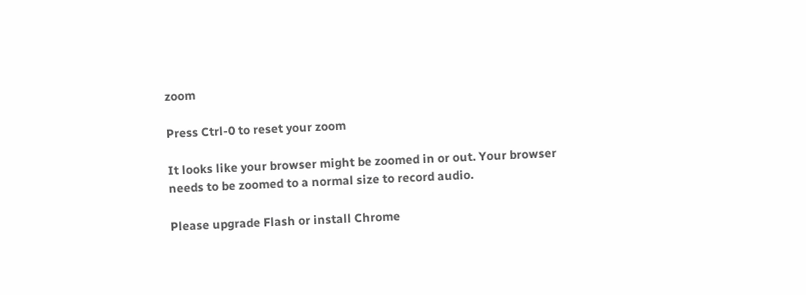zoom

Press Ctrl-0 to reset your zoom

It looks like your browser might be zoomed in or out. Your browser needs to be zoomed to a normal size to record audio.

Please upgrade Flash or install Chrome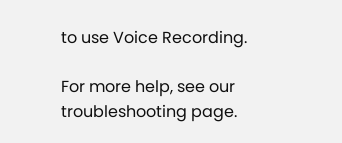to use Voice Recording.

For more help, see our troubleshooting page.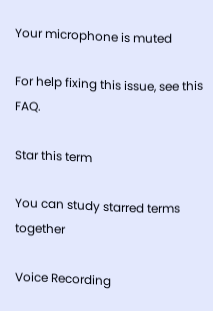Your microphone is muted

For help fixing this issue, see this FAQ.

Star this term

You can study starred terms together

Voice Recording